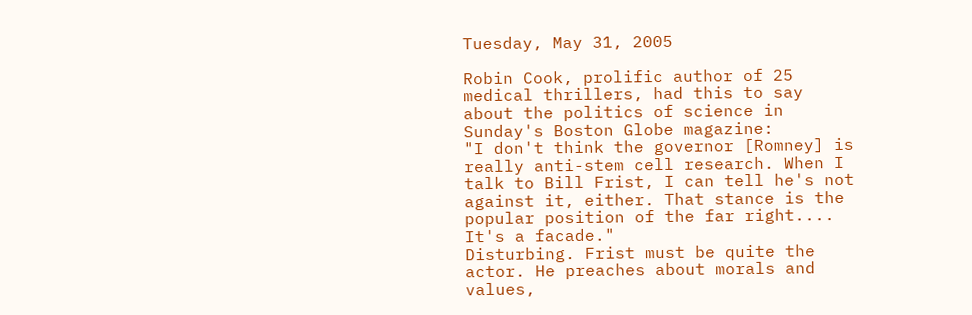Tuesday, May 31, 2005

Robin Cook, prolific author of 25 medical thrillers, had this to say about the politics of science in Sunday's Boston Globe magazine:
"I don't think the governor [Romney] is really anti-stem cell research. When I talk to Bill Frist, I can tell he's not against it, either. That stance is the popular position of the far right.... It's a facade."
Disturbing. Frist must be quite the actor. He preaches about morals and values,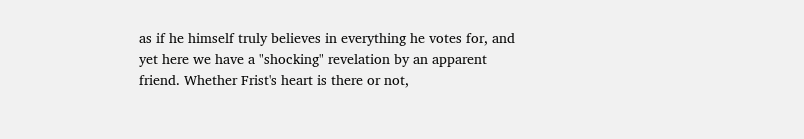as if he himself truly believes in everything he votes for, and yet here we have a "shocking" revelation by an apparent friend. Whether Frist's heart is there or not,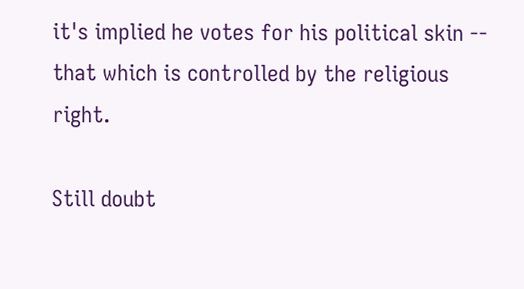it's implied he votes for his political skin -- that which is controlled by the religious right.

Still doubt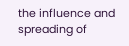the influence and spreading of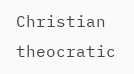Christian theocratic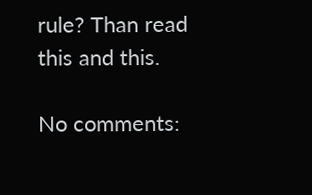rule? Than read this and this.

No comments: